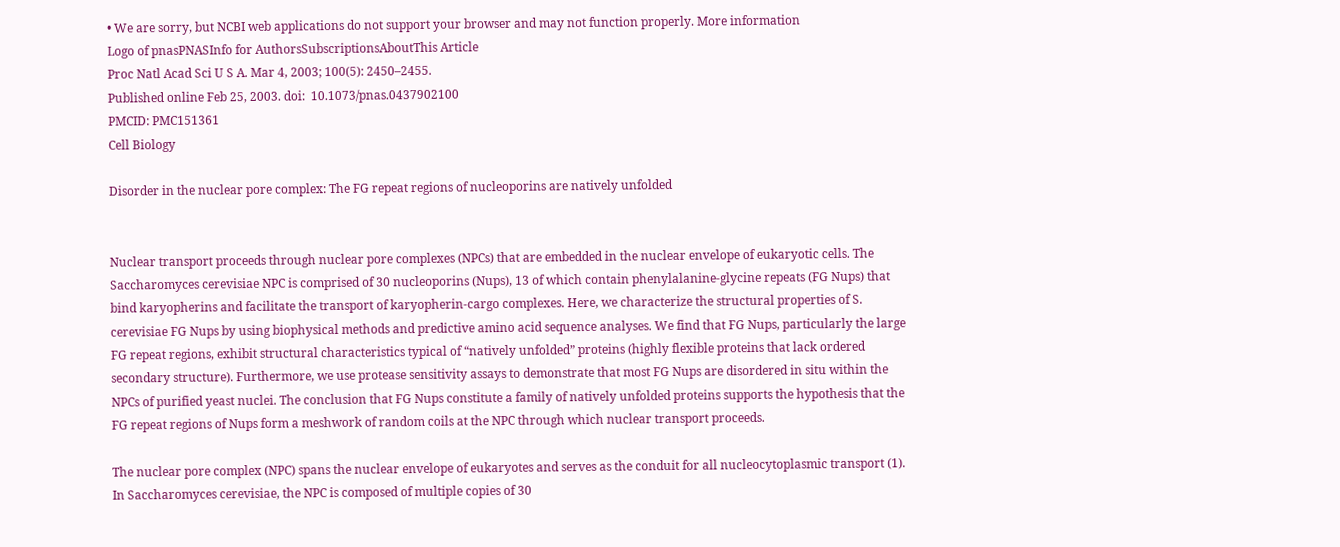• We are sorry, but NCBI web applications do not support your browser and may not function properly. More information
Logo of pnasPNASInfo for AuthorsSubscriptionsAboutThis Article
Proc Natl Acad Sci U S A. Mar 4, 2003; 100(5): 2450–2455.
Published online Feb 25, 2003. doi:  10.1073/pnas.0437902100
PMCID: PMC151361
Cell Biology

Disorder in the nuclear pore complex: The FG repeat regions of nucleoporins are natively unfolded


Nuclear transport proceeds through nuclear pore complexes (NPCs) that are embedded in the nuclear envelope of eukaryotic cells. The Saccharomyces cerevisiae NPC is comprised of 30 nucleoporins (Nups), 13 of which contain phenylalanine-glycine repeats (FG Nups) that bind karyopherins and facilitate the transport of karyopherin-cargo complexes. Here, we characterize the structural properties of S. cerevisiae FG Nups by using biophysical methods and predictive amino acid sequence analyses. We find that FG Nups, particularly the large FG repeat regions, exhibit structural characteristics typical of “natively unfolded” proteins (highly flexible proteins that lack ordered secondary structure). Furthermore, we use protease sensitivity assays to demonstrate that most FG Nups are disordered in situ within the NPCs of purified yeast nuclei. The conclusion that FG Nups constitute a family of natively unfolded proteins supports the hypothesis that the FG repeat regions of Nups form a meshwork of random coils at the NPC through which nuclear transport proceeds.

The nuclear pore complex (NPC) spans the nuclear envelope of eukaryotes and serves as the conduit for all nucleocytoplasmic transport (1). In Saccharomyces cerevisiae, the NPC is composed of multiple copies of 30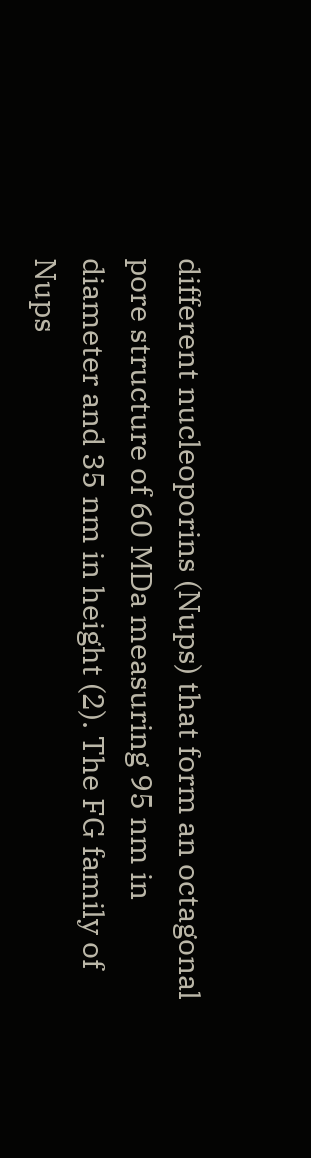different nucleoporins (Nups) that form an octagonal pore structure of 60 MDa measuring 95 nm in diameter and 35 nm in height (2). The FG family of Nups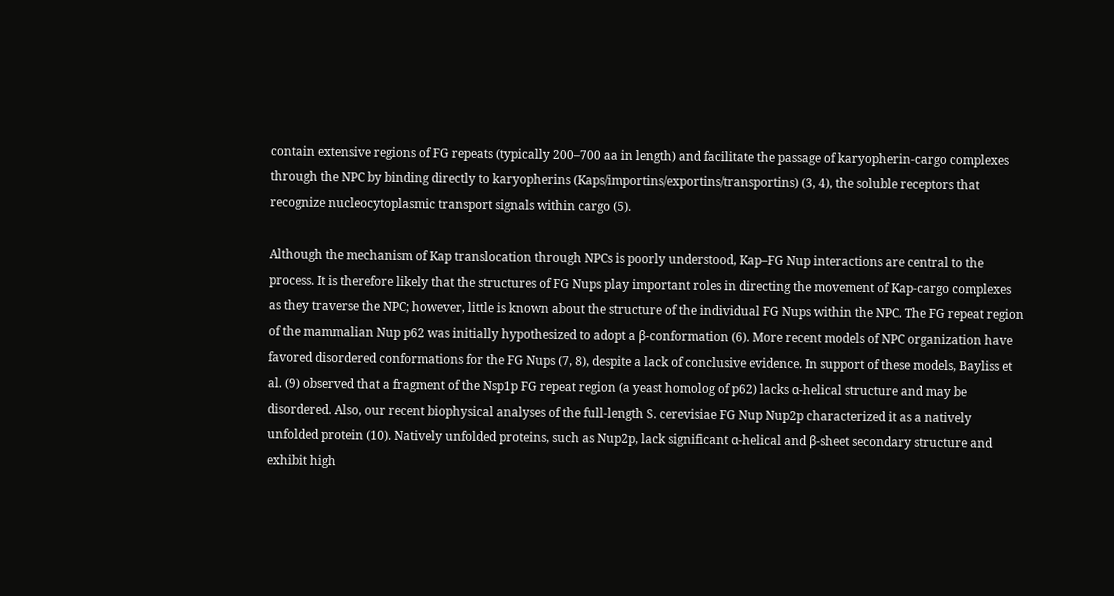contain extensive regions of FG repeats (typically 200–700 aa in length) and facilitate the passage of karyopherin-cargo complexes through the NPC by binding directly to karyopherins (Kaps/importins/exportins/transportins) (3, 4), the soluble receptors that recognize nucleocytoplasmic transport signals within cargo (5).

Although the mechanism of Kap translocation through NPCs is poorly understood, Kap–FG Nup interactions are central to the process. It is therefore likely that the structures of FG Nups play important roles in directing the movement of Kap-cargo complexes as they traverse the NPC; however, little is known about the structure of the individual FG Nups within the NPC. The FG repeat region of the mammalian Nup p62 was initially hypothesized to adopt a β-conformation (6). More recent models of NPC organization have favored disordered conformations for the FG Nups (7, 8), despite a lack of conclusive evidence. In support of these models, Bayliss et al. (9) observed that a fragment of the Nsp1p FG repeat region (a yeast homolog of p62) lacks α-helical structure and may be disordered. Also, our recent biophysical analyses of the full-length S. cerevisiae FG Nup Nup2p characterized it as a natively unfolded protein (10). Natively unfolded proteins, such as Nup2p, lack significant α-helical and β-sheet secondary structure and exhibit high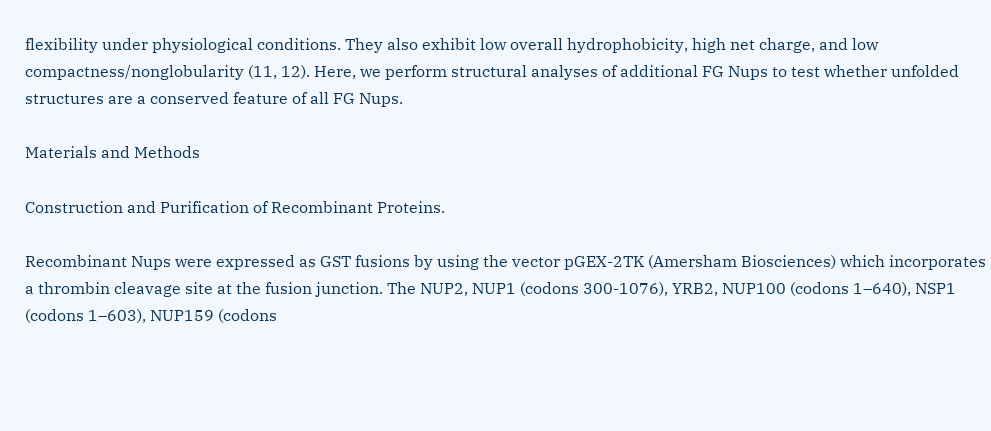flexibility under physiological conditions. They also exhibit low overall hydrophobicity, high net charge, and low compactness/nonglobularity (11, 12). Here, we perform structural analyses of additional FG Nups to test whether unfolded structures are a conserved feature of all FG Nups.

Materials and Methods

Construction and Purification of Recombinant Proteins.

Recombinant Nups were expressed as GST fusions by using the vector pGEX-2TK (Amersham Biosciences) which incorporates a thrombin cleavage site at the fusion junction. The NUP2, NUP1 (codons 300-1076), YRB2, NUP100 (codons 1–640), NSP1 (codons 1–603), NUP159 (codons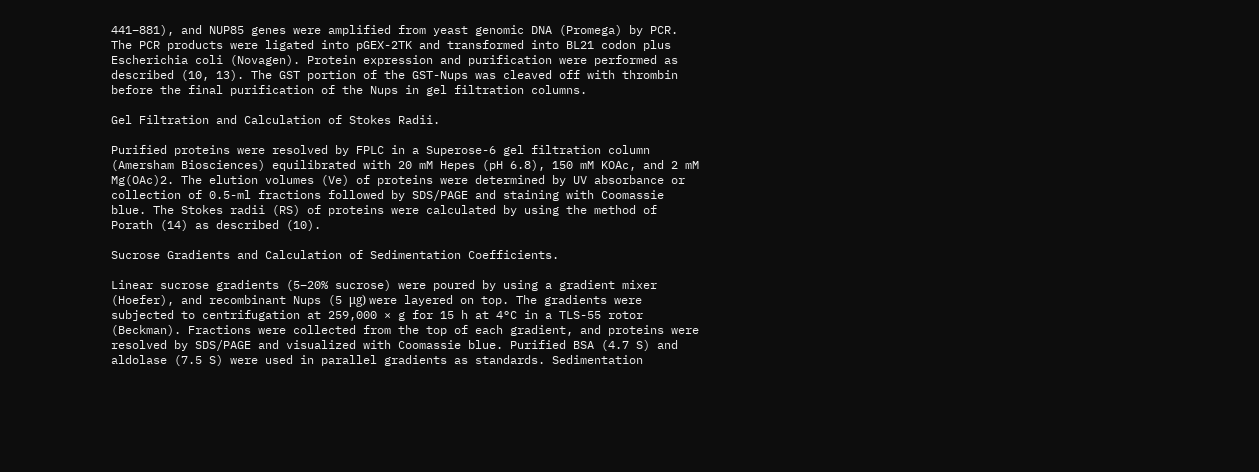441–881), and NUP85 genes were amplified from yeast genomic DNA (Promega) by PCR. The PCR products were ligated into pGEX-2TK and transformed into BL21 codon plus Escherichia coli (Novagen). Protein expression and purification were performed as described (10, 13). The GST portion of the GST-Nups was cleaved off with thrombin before the final purification of the Nups in gel filtration columns.

Gel Filtration and Calculation of Stokes Radii.

Purified proteins were resolved by FPLC in a Superose-6 gel filtration column (Amersham Biosciences) equilibrated with 20 mM Hepes (pH 6.8), 150 mM KOAc, and 2 mM Mg(OAc)2. The elution volumes (Ve) of proteins were determined by UV absorbance or collection of 0.5-ml fractions followed by SDS/PAGE and staining with Coomassie blue. The Stokes radii (RS) of proteins were calculated by using the method of Porath (14) as described (10).

Sucrose Gradients and Calculation of Sedimentation Coefficients.

Linear sucrose gradients (5–20% sucrose) were poured by using a gradient mixer (Hoefer), and recombinant Nups (5 μg) were layered on top. The gradients were subjected to centrifugation at 259,000 × g for 15 h at 4°C in a TLS-55 rotor (Beckman). Fractions were collected from the top of each gradient, and proteins were resolved by SDS/PAGE and visualized with Coomassie blue. Purified BSA (4.7 S) and aldolase (7.5 S) were used in parallel gradients as standards. Sedimentation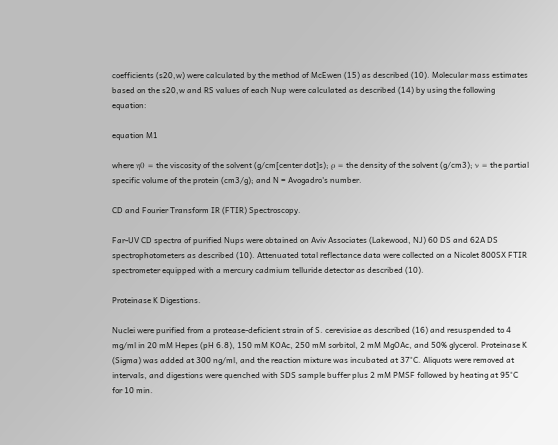coefficients (s20,w) were calculated by the method of McEwen (15) as described (10). Molecular mass estimates based on the s20,w and RS values of each Nup were calculated as described (14) by using the following equation:

equation M1

where η0 = the viscosity of the solvent (g/cm[center dot]s); ρ = the density of the solvent (g/cm3); ν = the partial specific volume of the protein (cm3/g); and N = Avogadro's number.

CD and Fourier Transform IR (FTIR) Spectroscopy.

Far-UV CD spectra of purified Nups were obtained on Aviv Associates (Lakewood, NJ) 60 DS and 62A DS spectrophotometers as described (10). Attenuated total reflectance data were collected on a Nicolet 800SX FTIR spectrometer equipped with a mercury cadmium telluride detector as described (10).

Proteinase K Digestions.

Nuclei were purified from a protease-deficient strain of S. cerevisiae as described (16) and resuspended to 4 mg/ml in 20 mM Hepes (pH 6.8), 150 mM KOAc, 250 mM sorbitol, 2 mM MgOAc, and 50% glycerol. Proteinase K (Sigma) was added at 300 ng/ml, and the reaction mixture was incubated at 37°C. Aliquots were removed at intervals, and digestions were quenched with SDS sample buffer plus 2 mM PMSF followed by heating at 95°C for 10 min.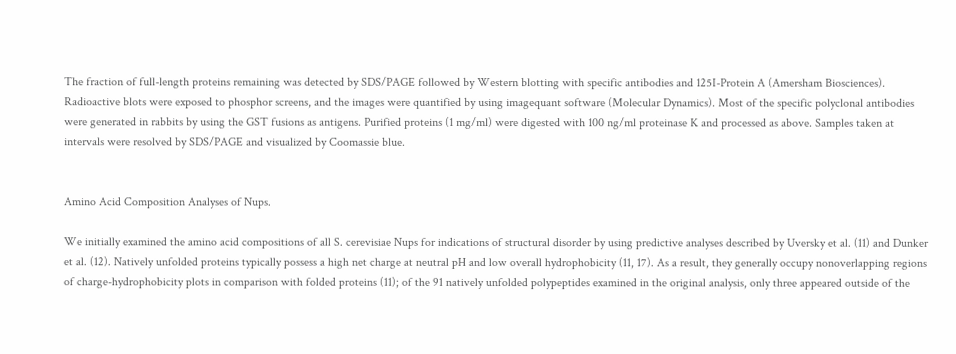The fraction of full-length proteins remaining was detected by SDS/PAGE followed by Western blotting with specific antibodies and 125I-Protein A (Amersham Biosciences). Radioactive blots were exposed to phosphor screens, and the images were quantified by using imagequant software (Molecular Dynamics). Most of the specific polyclonal antibodies were generated in rabbits by using the GST fusions as antigens. Purified proteins (1 mg/ml) were digested with 100 ng/ml proteinase K and processed as above. Samples taken at intervals were resolved by SDS/PAGE and visualized by Coomassie blue.


Amino Acid Composition Analyses of Nups.

We initially examined the amino acid compositions of all S. cerevisiae Nups for indications of structural disorder by using predictive analyses described by Uversky et al. (11) and Dunker et al. (12). Natively unfolded proteins typically possess a high net charge at neutral pH and low overall hydrophobicity (11, 17). As a result, they generally occupy nonoverlapping regions of charge-hydrophobicity plots in comparison with folded proteins (11); of the 91 natively unfolded polypeptides examined in the original analysis, only three appeared outside of the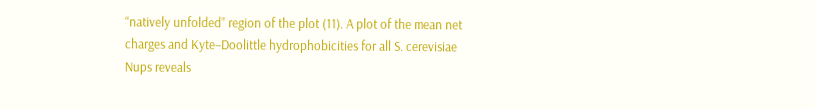“natively unfolded” region of the plot (11). A plot of the mean net charges and Kyte–Doolittle hydrophobicities for all S. cerevisiae Nups reveals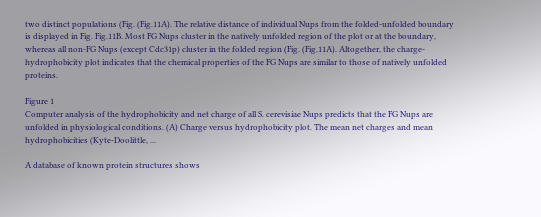two distinct populations (Fig. (Fig.11A). The relative distance of individual Nups from the folded-unfolded boundary is displayed in Fig. Fig.11B. Most FG Nups cluster in the natively unfolded region of the plot or at the boundary, whereas all non-FG Nups (except Cdc31p) cluster in the folded region (Fig. (Fig.11A). Altogether, the charge-hydrophobicity plot indicates that the chemical properties of the FG Nups are similar to those of natively unfolded proteins.

Figure 1
Computer analysis of the hydrophobicity and net charge of all S. cerevisiae Nups predicts that the FG Nups are unfolded in physiological conditions. (A) Charge versus hydrophobicity plot. The mean net charges and mean hydrophobicities (Kyte-Doolittle, ...

A database of known protein structures shows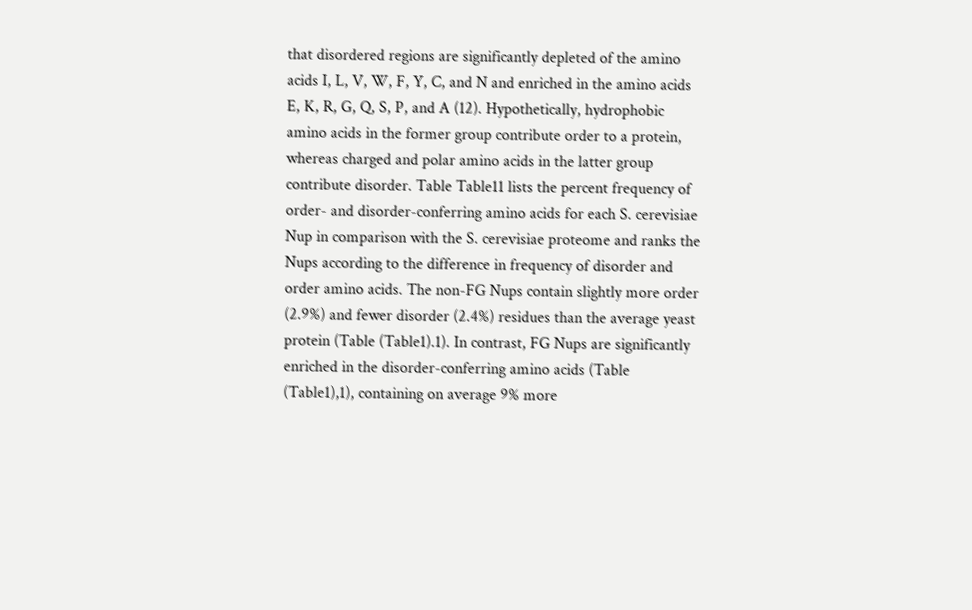that disordered regions are significantly depleted of the amino acids I, L, V, W, F, Y, C, and N and enriched in the amino acids E, K, R, G, Q, S, P, and A (12). Hypothetically, hydrophobic amino acids in the former group contribute order to a protein, whereas charged and polar amino acids in the latter group contribute disorder. Table Table11 lists the percent frequency of order- and disorder-conferring amino acids for each S. cerevisiae Nup in comparison with the S. cerevisiae proteome and ranks the Nups according to the difference in frequency of disorder and order amino acids. The non-FG Nups contain slightly more order (2.9%) and fewer disorder (2.4%) residues than the average yeast protein (Table (Table1).1). In contrast, FG Nups are significantly enriched in the disorder-conferring amino acids (Table (Table1),1), containing on average 9% more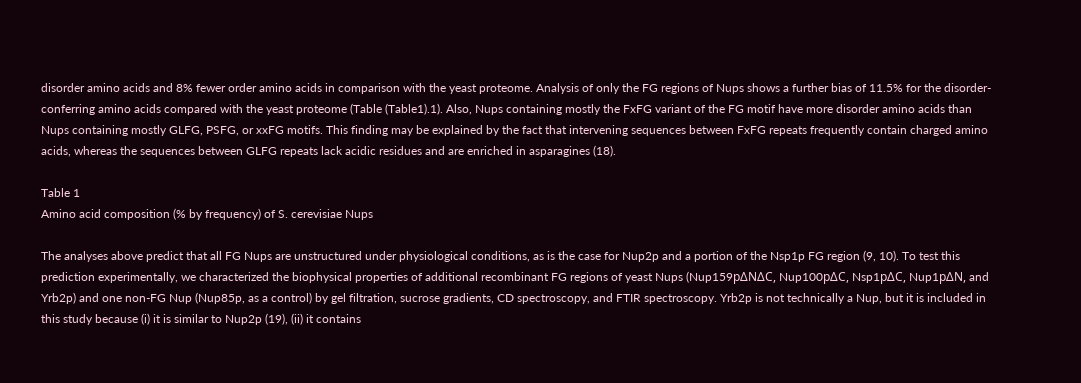disorder amino acids and 8% fewer order amino acids in comparison with the yeast proteome. Analysis of only the FG regions of Nups shows a further bias of 11.5% for the disorder-conferring amino acids compared with the yeast proteome (Table (Table1).1). Also, Nups containing mostly the FxFG variant of the FG motif have more disorder amino acids than Nups containing mostly GLFG, PSFG, or xxFG motifs. This finding may be explained by the fact that intervening sequences between FxFG repeats frequently contain charged amino acids, whereas the sequences between GLFG repeats lack acidic residues and are enriched in asparagines (18).

Table 1
Amino acid composition (% by frequency) of S. cerevisiae Nups

The analyses above predict that all FG Nups are unstructured under physiological conditions, as is the case for Nup2p and a portion of the Nsp1p FG region (9, 10). To test this prediction experimentally, we characterized the biophysical properties of additional recombinant FG regions of yeast Nups (Nup159pΔNΔC, Nup100pΔC, Nsp1pΔC, Nup1pΔN, and Yrb2p) and one non-FG Nup (Nup85p, as a control) by gel filtration, sucrose gradients, CD spectroscopy, and FTIR spectroscopy. Yrb2p is not technically a Nup, but it is included in this study because (i) it is similar to Nup2p (19), (ii) it contains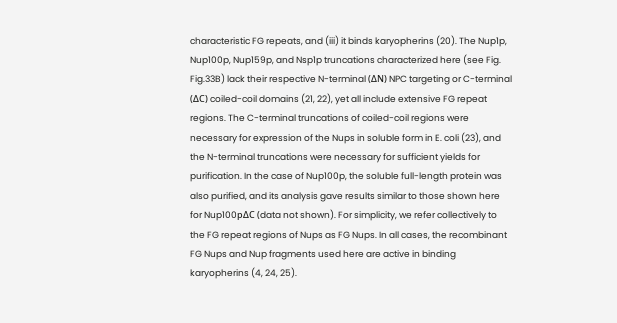characteristic FG repeats, and (iii) it binds karyopherins (20). The Nup1p, Nup100p, Nup159p, and Nsp1p truncations characterized here (see Fig. Fig.33B) lack their respective N-terminal (ΔN) NPC targeting or C-terminal (ΔC) coiled-coil domains (21, 22), yet all include extensive FG repeat regions. The C-terminal truncations of coiled-coil regions were necessary for expression of the Nups in soluble form in E. coli (23), and the N-terminal truncations were necessary for sufficient yields for purification. In the case of Nup100p, the soluble full-length protein was also purified, and its analysis gave results similar to those shown here for Nup100pΔC (data not shown). For simplicity, we refer collectively to the FG repeat regions of Nups as FG Nups. In all cases, the recombinant FG Nups and Nup fragments used here are active in binding karyopherins (4, 24, 25).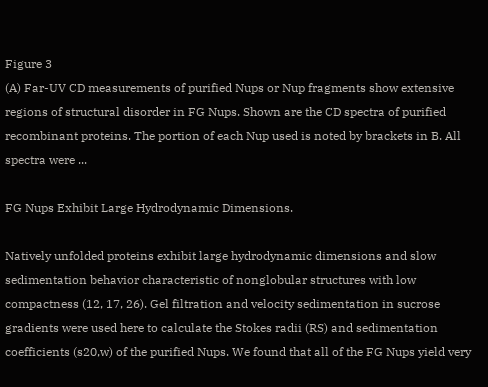Figure 3
(A) Far-UV CD measurements of purified Nups or Nup fragments show extensive regions of structural disorder in FG Nups. Shown are the CD spectra of purified recombinant proteins. The portion of each Nup used is noted by brackets in B. All spectra were ...

FG Nups Exhibit Large Hydrodynamic Dimensions.

Natively unfolded proteins exhibit large hydrodynamic dimensions and slow sedimentation behavior characteristic of nonglobular structures with low compactness (12, 17, 26). Gel filtration and velocity sedimentation in sucrose gradients were used here to calculate the Stokes radii (RS) and sedimentation coefficients (s20,w) of the purified Nups. We found that all of the FG Nups yield very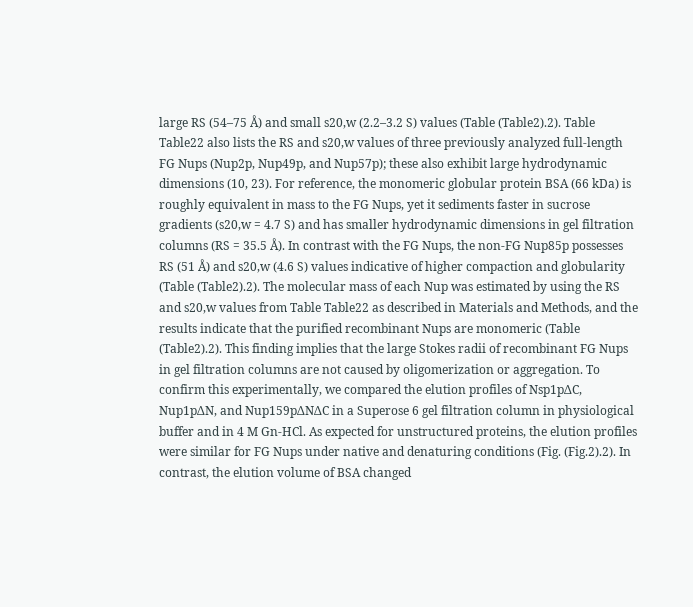large RS (54–75 Å) and small s20,w (2.2–3.2 S) values (Table (Table2).2). Table Table22 also lists the RS and s20,w values of three previously analyzed full-length FG Nups (Nup2p, Nup49p, and Nup57p); these also exhibit large hydrodynamic dimensions (10, 23). For reference, the monomeric globular protein BSA (66 kDa) is roughly equivalent in mass to the FG Nups, yet it sediments faster in sucrose gradients (s20,w = 4.7 S) and has smaller hydrodynamic dimensions in gel filtration columns (RS = 35.5 Å). In contrast with the FG Nups, the non-FG Nup85p possesses RS (51 Å) and s20,w (4.6 S) values indicative of higher compaction and globularity (Table (Table2).2). The molecular mass of each Nup was estimated by using the RS and s20,w values from Table Table22 as described in Materials and Methods, and the results indicate that the purified recombinant Nups are monomeric (Table (Table2).2). This finding implies that the large Stokes radii of recombinant FG Nups in gel filtration columns are not caused by oligomerization or aggregation. To confirm this experimentally, we compared the elution profiles of Nsp1pΔC, Nup1pΔN, and Nup159pΔNΔC in a Superose 6 gel filtration column in physiological buffer and in 4 M Gn-HCl. As expected for unstructured proteins, the elution profiles were similar for FG Nups under native and denaturing conditions (Fig. (Fig.2).2). In contrast, the elution volume of BSA changed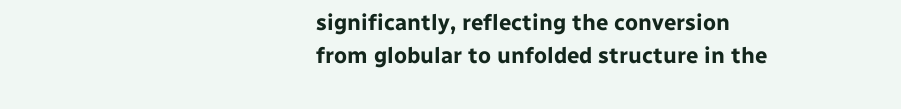significantly, reflecting the conversion from globular to unfolded structure in the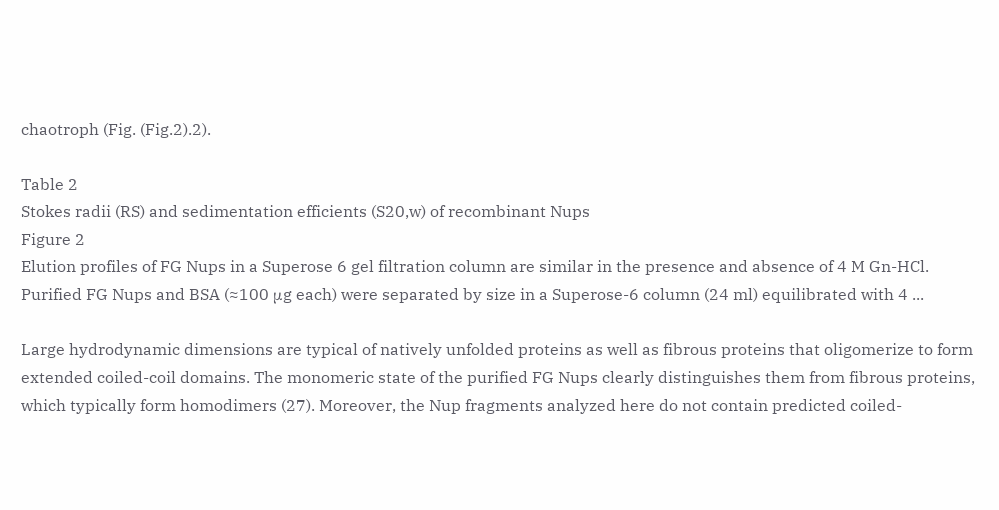chaotroph (Fig. (Fig.2).2).

Table 2
Stokes radii (RS) and sedimentation efficients (S20,w) of recombinant Nups
Figure 2
Elution profiles of FG Nups in a Superose 6 gel filtration column are similar in the presence and absence of 4 M Gn-HCl. Purified FG Nups and BSA (≈100 μg each) were separated by size in a Superose-6 column (24 ml) equilibrated with 4 ...

Large hydrodynamic dimensions are typical of natively unfolded proteins as well as fibrous proteins that oligomerize to form extended coiled-coil domains. The monomeric state of the purified FG Nups clearly distinguishes them from fibrous proteins, which typically form homodimers (27). Moreover, the Nup fragments analyzed here do not contain predicted coiled-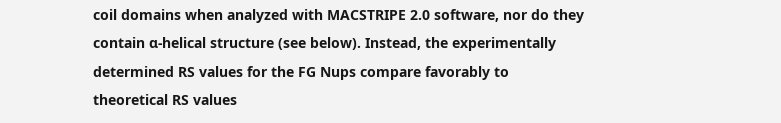coil domains when analyzed with MACSTRIPE 2.0 software, nor do they contain α-helical structure (see below). Instead, the experimentally determined RS values for the FG Nups compare favorably to theoretical RS values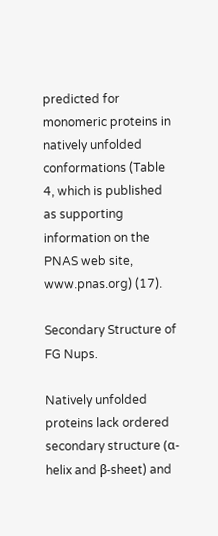predicted for monomeric proteins in natively unfolded conformations (Table 4, which is published as supporting information on the PNAS web site, www.pnas.org) (17).

Secondary Structure of FG Nups.

Natively unfolded proteins lack ordered secondary structure (α-helix and β-sheet) and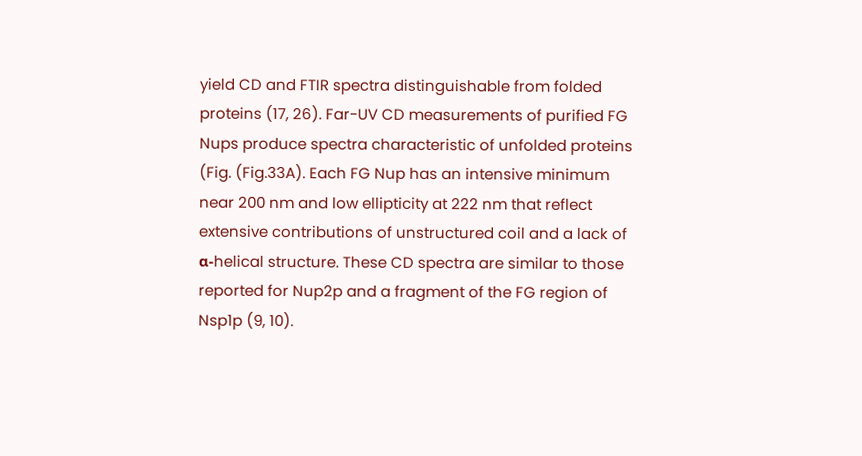yield CD and FTIR spectra distinguishable from folded proteins (17, 26). Far-UV CD measurements of purified FG Nups produce spectra characteristic of unfolded proteins (Fig. (Fig.33A). Each FG Nup has an intensive minimum near 200 nm and low ellipticity at 222 nm that reflect extensive contributions of unstructured coil and a lack of α-helical structure. These CD spectra are similar to those reported for Nup2p and a fragment of the FG region of Nsp1p (9, 10).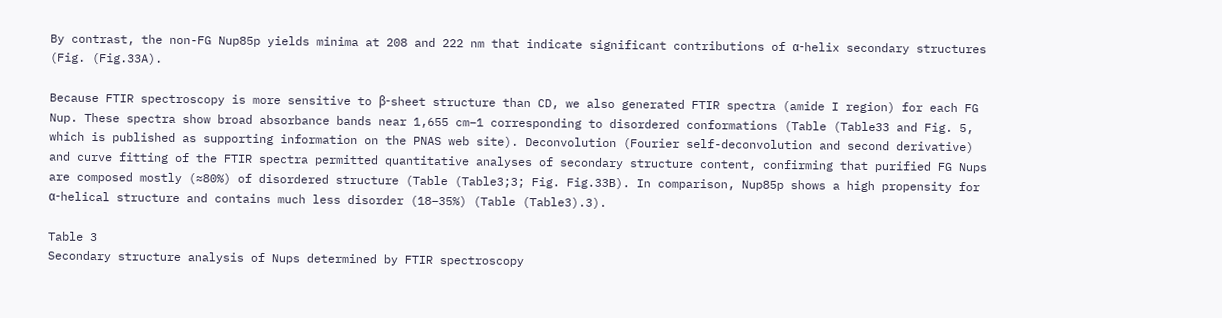By contrast, the non-FG Nup85p yields minima at 208 and 222 nm that indicate significant contributions of α-helix secondary structures (Fig. (Fig.33A).

Because FTIR spectroscopy is more sensitive to β-sheet structure than CD, we also generated FTIR spectra (amide I region) for each FG Nup. These spectra show broad absorbance bands near 1,655 cm−1 corresponding to disordered conformations (Table (Table33 and Fig. 5, which is published as supporting information on the PNAS web site). Deconvolution (Fourier self-deconvolution and second derivative) and curve fitting of the FTIR spectra permitted quantitative analyses of secondary structure content, confirming that purified FG Nups are composed mostly (≈80%) of disordered structure (Table (Table3;3; Fig. Fig.33B). In comparison, Nup85p shows a high propensity for α-helical structure and contains much less disorder (18–35%) (Table (Table3).3).

Table 3
Secondary structure analysis of Nups determined by FTIR spectroscopy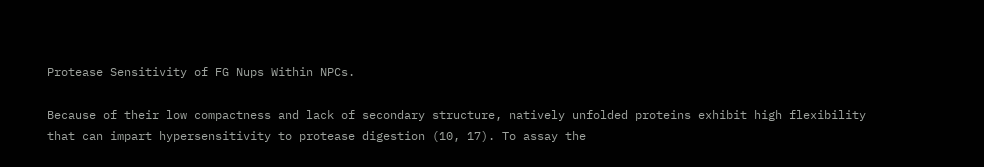Protease Sensitivity of FG Nups Within NPCs.

Because of their low compactness and lack of secondary structure, natively unfolded proteins exhibit high flexibility that can impart hypersensitivity to protease digestion (10, 17). To assay the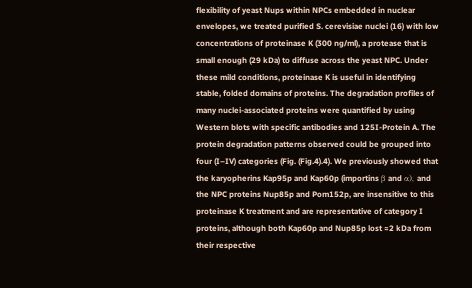flexibility of yeast Nups within NPCs embedded in nuclear envelopes, we treated purified S. cerevisiae nuclei (16) with low concentrations of proteinase K (300 ng/ml), a protease that is small enough (29 kDa) to diffuse across the yeast NPC. Under these mild conditions, proteinase K is useful in identifying stable, folded domains of proteins. The degradation profiles of many nuclei-associated proteins were quantified by using Western blots with specific antibodies and 125I-Protein A. The protein degradation patterns observed could be grouped into four (I–IV) categories (Fig. (Fig.4).4). We previously showed that the karyopherins Kap95p and Kap60p (importins β and α), and the NPC proteins Nup85p and Pom152p, are insensitive to this proteinase K treatment and are representative of category I proteins, although both Kap60p and Nup85p lost ≈2 kDa from their respective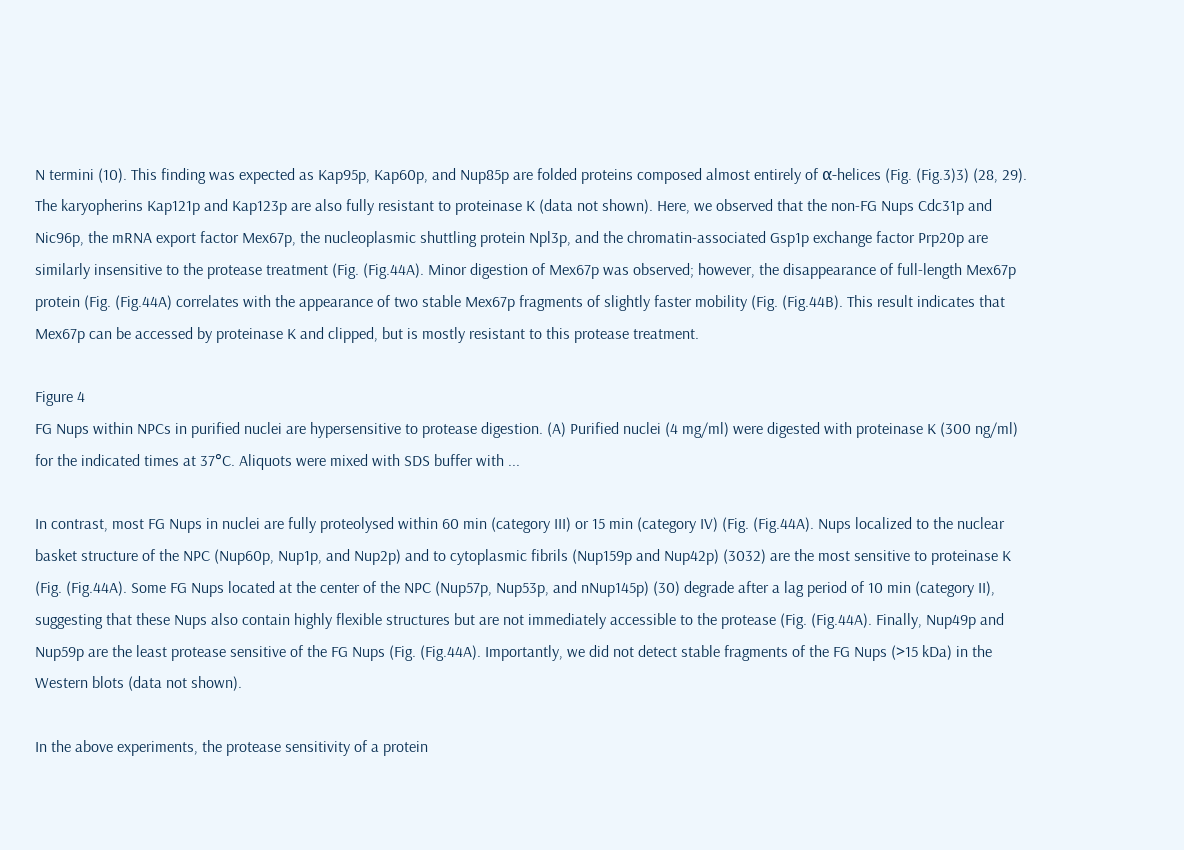N termini (10). This finding was expected as Kap95p, Kap60p, and Nup85p are folded proteins composed almost entirely of α-helices (Fig. (Fig.3)3) (28, 29). The karyopherins Kap121p and Kap123p are also fully resistant to proteinase K (data not shown). Here, we observed that the non-FG Nups Cdc31p and Nic96p, the mRNA export factor Mex67p, the nucleoplasmic shuttling protein Npl3p, and the chromatin-associated Gsp1p exchange factor Prp20p are similarly insensitive to the protease treatment (Fig. (Fig.44A). Minor digestion of Mex67p was observed; however, the disappearance of full-length Mex67p protein (Fig. (Fig.44A) correlates with the appearance of two stable Mex67p fragments of slightly faster mobility (Fig. (Fig.44B). This result indicates that Mex67p can be accessed by proteinase K and clipped, but is mostly resistant to this protease treatment.

Figure 4
FG Nups within NPCs in purified nuclei are hypersensitive to protease digestion. (A) Purified nuclei (4 mg/ml) were digested with proteinase K (300 ng/ml) for the indicated times at 37°C. Aliquots were mixed with SDS buffer with ...

In contrast, most FG Nups in nuclei are fully proteolysed within 60 min (category III) or 15 min (category IV) (Fig. (Fig.44A). Nups localized to the nuclear basket structure of the NPC (Nup60p, Nup1p, and Nup2p) and to cytoplasmic fibrils (Nup159p and Nup42p) (3032) are the most sensitive to proteinase K (Fig. (Fig.44A). Some FG Nups located at the center of the NPC (Nup57p, Nup53p, and nNup145p) (30) degrade after a lag period of 10 min (category II), suggesting that these Nups also contain highly flexible structures but are not immediately accessible to the protease (Fig. (Fig.44A). Finally, Nup49p and Nup59p are the least protease sensitive of the FG Nups (Fig. (Fig.44A). Importantly, we did not detect stable fragments of the FG Nups (>15 kDa) in the Western blots (data not shown).

In the above experiments, the protease sensitivity of a protein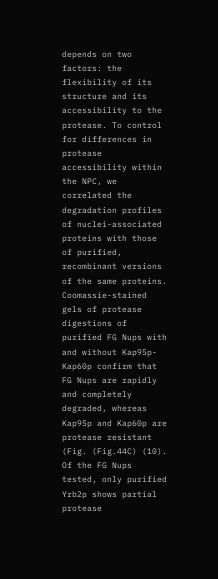depends on two factors: the flexibility of its structure and its accessibility to the protease. To control for differences in protease accessibility within the NPC, we correlated the degradation profiles of nuclei-associated proteins with those of purified, recombinant versions of the same proteins. Coomassie-stained gels of protease digestions of purified FG Nups with and without Kap95p-Kap60p confirm that FG Nups are rapidly and completely degraded, whereas Kap95p and Kap60p are protease resistant (Fig. (Fig.44C) (10). Of the FG Nups tested, only purified Yrb2p shows partial protease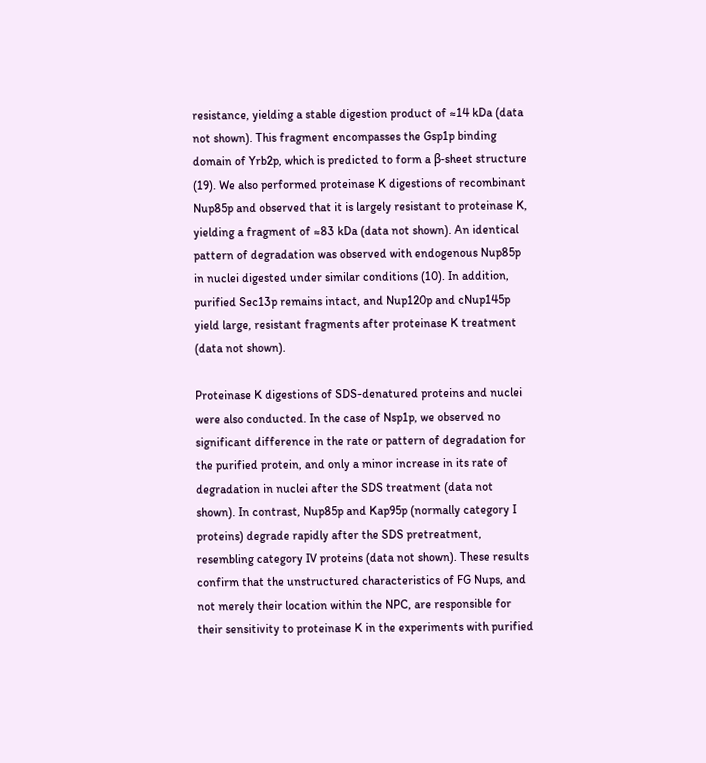resistance, yielding a stable digestion product of ≈14 kDa (data not shown). This fragment encompasses the Gsp1p binding domain of Yrb2p, which is predicted to form a β-sheet structure (19). We also performed proteinase K digestions of recombinant Nup85p and observed that it is largely resistant to proteinase K, yielding a fragment of ≈83 kDa (data not shown). An identical pattern of degradation was observed with endogenous Nup85p in nuclei digested under similar conditions (10). In addition, purified Sec13p remains intact, and Nup120p and cNup145p yield large, resistant fragments after proteinase K treatment (data not shown).

Proteinase K digestions of SDS-denatured proteins and nuclei were also conducted. In the case of Nsp1p, we observed no significant difference in the rate or pattern of degradation for the purified protein, and only a minor increase in its rate of degradation in nuclei after the SDS treatment (data not shown). In contrast, Nup85p and Kap95p (normally category I proteins) degrade rapidly after the SDS pretreatment, resembling category IV proteins (data not shown). These results confirm that the unstructured characteristics of FG Nups, and not merely their location within the NPC, are responsible for their sensitivity to proteinase K in the experiments with purified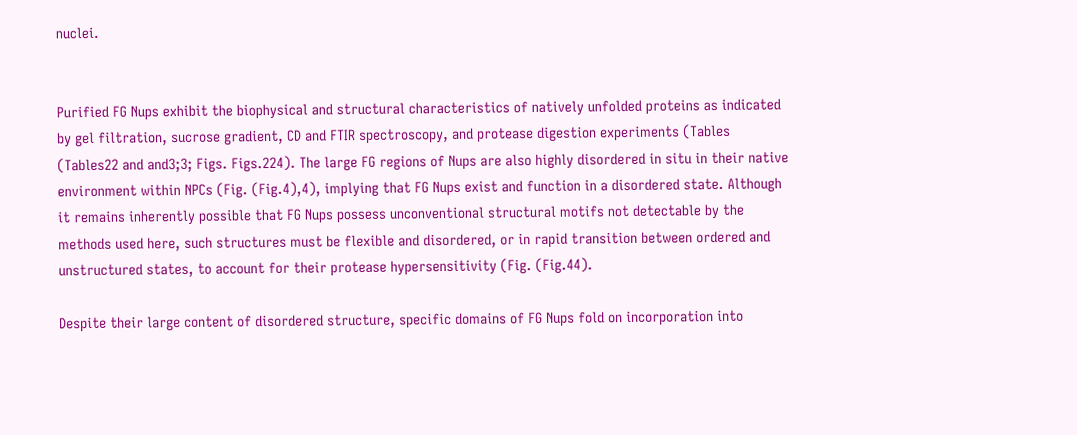nuclei.


Purified FG Nups exhibit the biophysical and structural characteristics of natively unfolded proteins as indicated by gel filtration, sucrose gradient, CD and FTIR spectroscopy, and protease digestion experiments (Tables (Tables22 and and3;3; Figs. Figs.224). The large FG regions of Nups are also highly disordered in situ in their native environment within NPCs (Fig. (Fig.4),4), implying that FG Nups exist and function in a disordered state. Although it remains inherently possible that FG Nups possess unconventional structural motifs not detectable by the methods used here, such structures must be flexible and disordered, or in rapid transition between ordered and unstructured states, to account for their protease hypersensitivity (Fig. (Fig.44).

Despite their large content of disordered structure, specific domains of FG Nups fold on incorporation into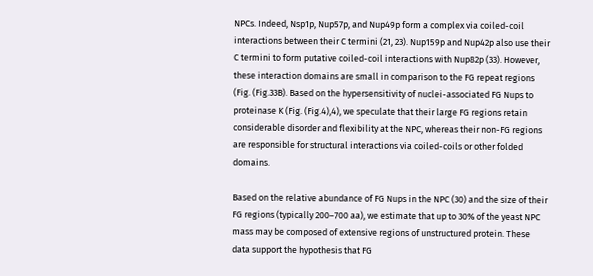NPCs. Indeed, Nsp1p, Nup57p, and Nup49p form a complex via coiled-coil interactions between their C termini (21, 23). Nup159p and Nup42p also use their C termini to form putative coiled-coil interactions with Nup82p (33). However, these interaction domains are small in comparison to the FG repeat regions (Fig. (Fig.33B). Based on the hypersensitivity of nuclei-associated FG Nups to proteinase K (Fig. (Fig.4),4), we speculate that their large FG regions retain considerable disorder and flexibility at the NPC, whereas their non-FG regions are responsible for structural interactions via coiled-coils or other folded domains.

Based on the relative abundance of FG Nups in the NPC (30) and the size of their FG regions (typically 200–700 aa), we estimate that up to 30% of the yeast NPC mass may be composed of extensive regions of unstructured protein. These data support the hypothesis that FG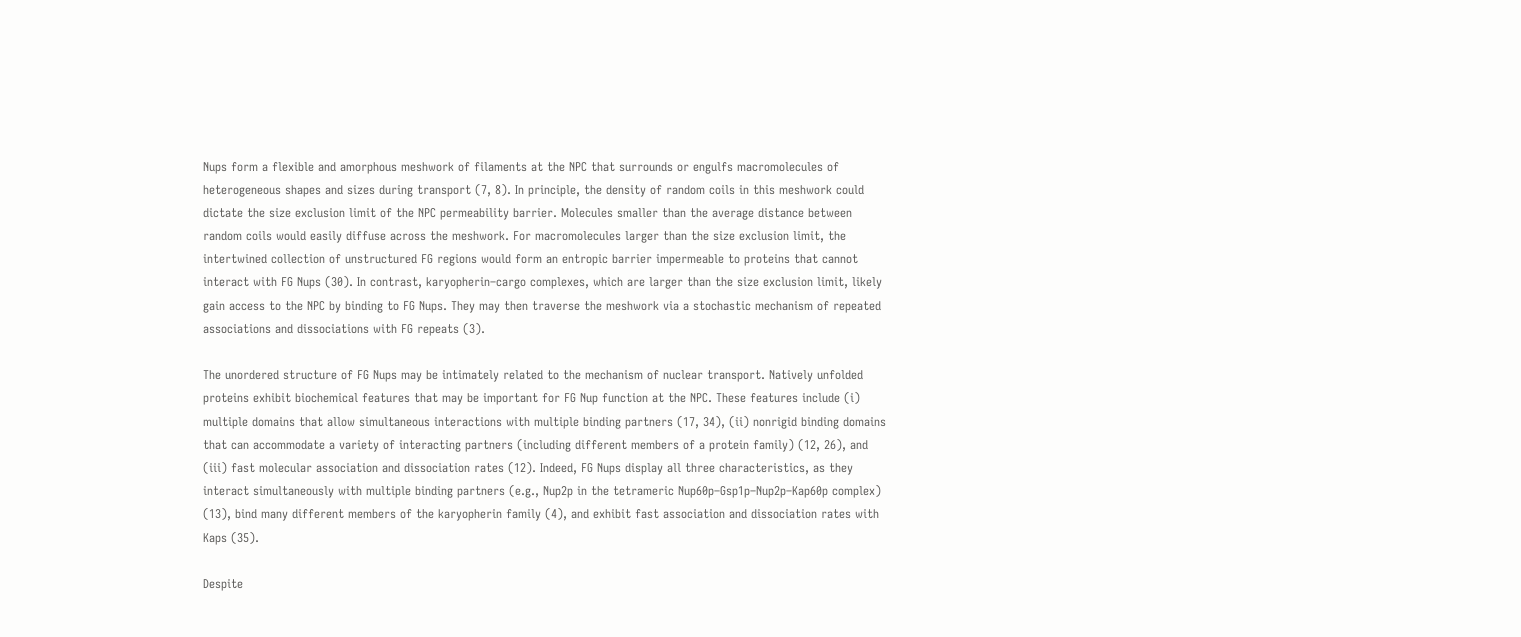Nups form a flexible and amorphous meshwork of filaments at the NPC that surrounds or engulfs macromolecules of heterogeneous shapes and sizes during transport (7, 8). In principle, the density of random coils in this meshwork could dictate the size exclusion limit of the NPC permeability barrier. Molecules smaller than the average distance between random coils would easily diffuse across the meshwork. For macromolecules larger than the size exclusion limit, the intertwined collection of unstructured FG regions would form an entropic barrier impermeable to proteins that cannot interact with FG Nups (30). In contrast, karyopherin–cargo complexes, which are larger than the size exclusion limit, likely gain access to the NPC by binding to FG Nups. They may then traverse the meshwork via a stochastic mechanism of repeated associations and dissociations with FG repeats (3).

The unordered structure of FG Nups may be intimately related to the mechanism of nuclear transport. Natively unfolded proteins exhibit biochemical features that may be important for FG Nup function at the NPC. These features include (i) multiple domains that allow simultaneous interactions with multiple binding partners (17, 34), (ii) nonrigid binding domains that can accommodate a variety of interacting partners (including different members of a protein family) (12, 26), and (iii) fast molecular association and dissociation rates (12). Indeed, FG Nups display all three characteristics, as they interact simultaneously with multiple binding partners (e.g., Nup2p in the tetrameric Nup60p–Gsp1p–Nup2p–Kap60p complex) (13), bind many different members of the karyopherin family (4), and exhibit fast association and dissociation rates with Kaps (35).

Despite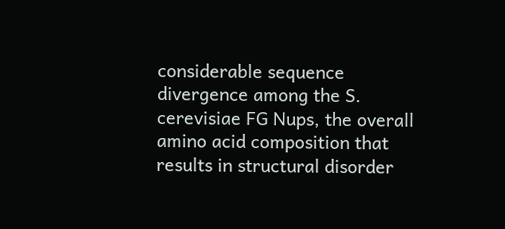considerable sequence divergence among the S. cerevisiae FG Nups, the overall amino acid composition that results in structural disorder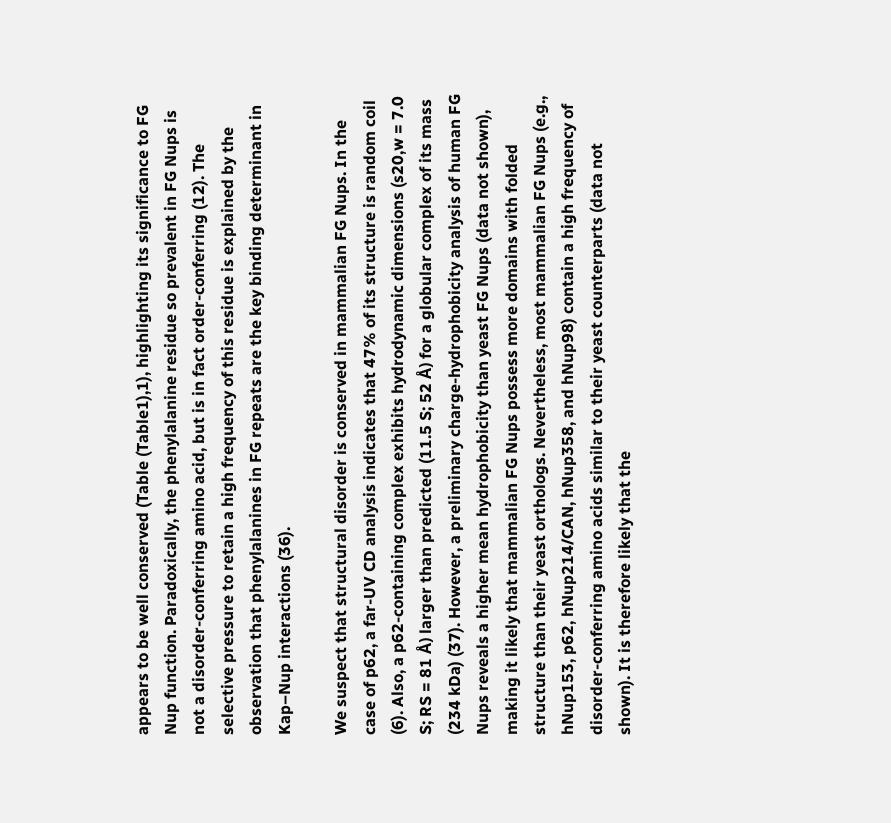appears to be well conserved (Table (Table1),1), highlighting its significance to FG Nup function. Paradoxically, the phenylalanine residue so prevalent in FG Nups is not a disorder-conferring amino acid, but is in fact order-conferring (12). The selective pressure to retain a high frequency of this residue is explained by the observation that phenylalanines in FG repeats are the key binding determinant in Kap–Nup interactions (36).

We suspect that structural disorder is conserved in mammalian FG Nups. In the case of p62, a far-UV CD analysis indicates that 47% of its structure is random coil (6). Also, a p62-containing complex exhibits hydrodynamic dimensions (s20,w = 7.0 S; RS = 81 Å) larger than predicted (11.5 S; 52 Å) for a globular complex of its mass (234 kDa) (37). However, a preliminary charge-hydrophobicity analysis of human FG Nups reveals a higher mean hydrophobicity than yeast FG Nups (data not shown), making it likely that mammalian FG Nups possess more domains with folded structure than their yeast orthologs. Nevertheless, most mammalian FG Nups (e.g., hNup153, p62, hNup214/CAN, hNup358, and hNup98) contain a high frequency of disorder-conferring amino acids similar to their yeast counterparts (data not shown). It is therefore likely that the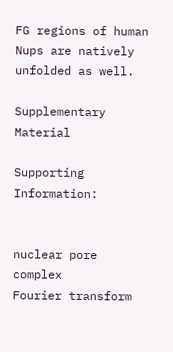FG regions of human Nups are natively unfolded as well.

Supplementary Material

Supporting Information:


nuclear pore complex
Fourier transform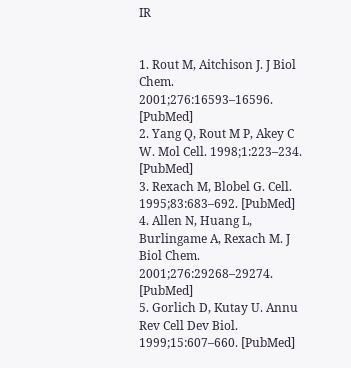IR


1. Rout M, Aitchison J. J Biol Chem. 2001;276:16593–16596. [PubMed]
2. Yang Q, Rout M P, Akey C W. Mol Cell. 1998;1:223–234. [PubMed]
3. Rexach M, Blobel G. Cell. 1995;83:683–692. [PubMed]
4. Allen N, Huang L, Burlingame A, Rexach M. J Biol Chem. 2001;276:29268–29274. [PubMed]
5. Gorlich D, Kutay U. Annu Rev Cell Dev Biol. 1999;15:607–660. [PubMed]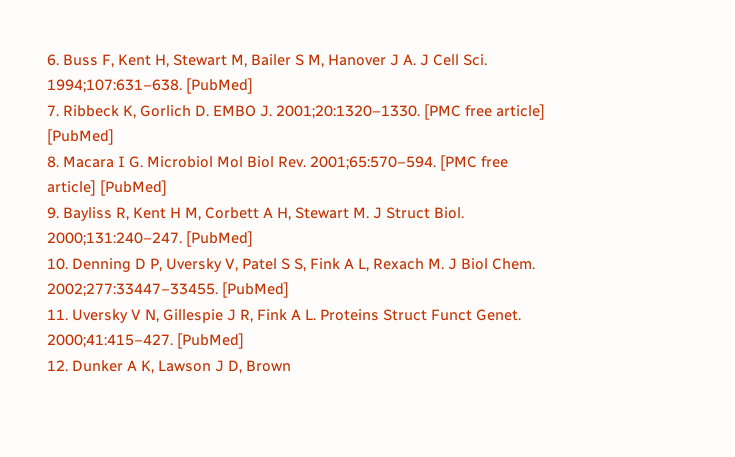6. Buss F, Kent H, Stewart M, Bailer S M, Hanover J A. J Cell Sci. 1994;107:631–638. [PubMed]
7. Ribbeck K, Gorlich D. EMBO J. 2001;20:1320–1330. [PMC free article] [PubMed]
8. Macara I G. Microbiol Mol Biol Rev. 2001;65:570–594. [PMC free article] [PubMed]
9. Bayliss R, Kent H M, Corbett A H, Stewart M. J Struct Biol. 2000;131:240–247. [PubMed]
10. Denning D P, Uversky V, Patel S S, Fink A L, Rexach M. J Biol Chem. 2002;277:33447–33455. [PubMed]
11. Uversky V N, Gillespie J R, Fink A L. Proteins Struct Funct Genet. 2000;41:415–427. [PubMed]
12. Dunker A K, Lawson J D, Brown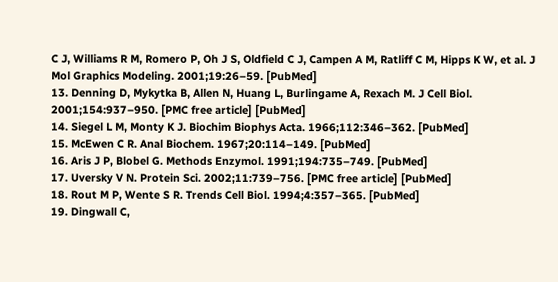C J, Williams R M, Romero P, Oh J S, Oldfield C J, Campen A M, Ratliff C M, Hipps K W, et al. J Mol Graphics Modeling. 2001;19:26–59. [PubMed]
13. Denning D, Mykytka B, Allen N, Huang L, Burlingame A, Rexach M. J Cell Biol. 2001;154:937–950. [PMC free article] [PubMed]
14. Siegel L M, Monty K J. Biochim Biophys Acta. 1966;112:346–362. [PubMed]
15. McEwen C R. Anal Biochem. 1967;20:114–149. [PubMed]
16. Aris J P, Blobel G. Methods Enzymol. 1991;194:735–749. [PubMed]
17. Uversky V N. Protein Sci. 2002;11:739–756. [PMC free article] [PubMed]
18. Rout M P, Wente S R. Trends Cell Biol. 1994;4:357–365. [PubMed]
19. Dingwall C,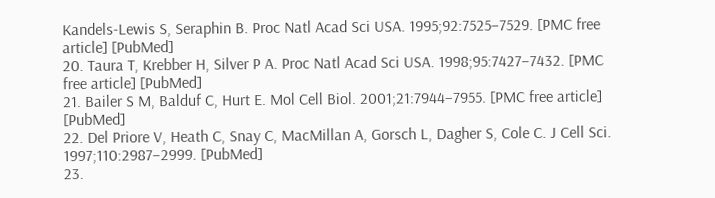Kandels-Lewis S, Seraphin B. Proc Natl Acad Sci USA. 1995;92:7525–7529. [PMC free article] [PubMed]
20. Taura T, Krebber H, Silver P A. Proc Natl Acad Sci USA. 1998;95:7427–7432. [PMC free article] [PubMed]
21. Bailer S M, Balduf C, Hurt E. Mol Cell Biol. 2001;21:7944–7955. [PMC free article] [PubMed]
22. Del Priore V, Heath C, Snay C, MacMillan A, Gorsch L, Dagher S, Cole C. J Cell Sci. 1997;110:2987–2999. [PubMed]
23.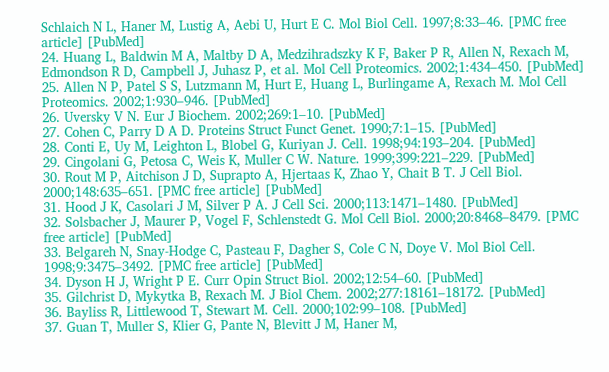Schlaich N L, Haner M, Lustig A, Aebi U, Hurt E C. Mol Biol Cell. 1997;8:33–46. [PMC free article] [PubMed]
24. Huang L, Baldwin M A, Maltby D A, Medzihradszky K F, Baker P R, Allen N, Rexach M, Edmondson R D, Campbell J, Juhasz P, et al. Mol Cell Proteomics. 2002;1:434–450. [PubMed]
25. Allen N P, Patel S S, Lutzmann M, Hurt E, Huang L, Burlingame A, Rexach M. Mol Cell Proteomics. 2002;1:930–946. [PubMed]
26. Uversky V N. Eur J Biochem. 2002;269:1–10. [PubMed]
27. Cohen C, Parry D A D. Proteins Struct Funct Genet. 1990;7:1–15. [PubMed]
28. Conti E, Uy M, Leighton L, Blobel G, Kuriyan J. Cell. 1998;94:193–204. [PubMed]
29. Cingolani G, Petosa C, Weis K, Muller C W. Nature. 1999;399:221–229. [PubMed]
30. Rout M P, Aitchison J D, Suprapto A, Hjertaas K, Zhao Y, Chait B T. J Cell Biol. 2000;148:635–651. [PMC free article] [PubMed]
31. Hood J K, Casolari J M, Silver P A. J Cell Sci. 2000;113:1471–1480. [PubMed]
32. Solsbacher J, Maurer P, Vogel F, Schlenstedt G. Mol Cell Biol. 2000;20:8468–8479. [PMC free article] [PubMed]
33. Belgareh N, Snay-Hodge C, Pasteau F, Dagher S, Cole C N, Doye V. Mol Biol Cell. 1998;9:3475–3492. [PMC free article] [PubMed]
34. Dyson H J, Wright P E. Curr Opin Struct Biol. 2002;12:54–60. [PubMed]
35. Gilchrist D, Mykytka B, Rexach M. J Biol Chem. 2002;277:18161–18172. [PubMed]
36. Bayliss R, Littlewood T, Stewart M. Cell. 2000;102:99–108. [PubMed]
37. Guan T, Muller S, Klier G, Pante N, Blevitt J M, Haner M,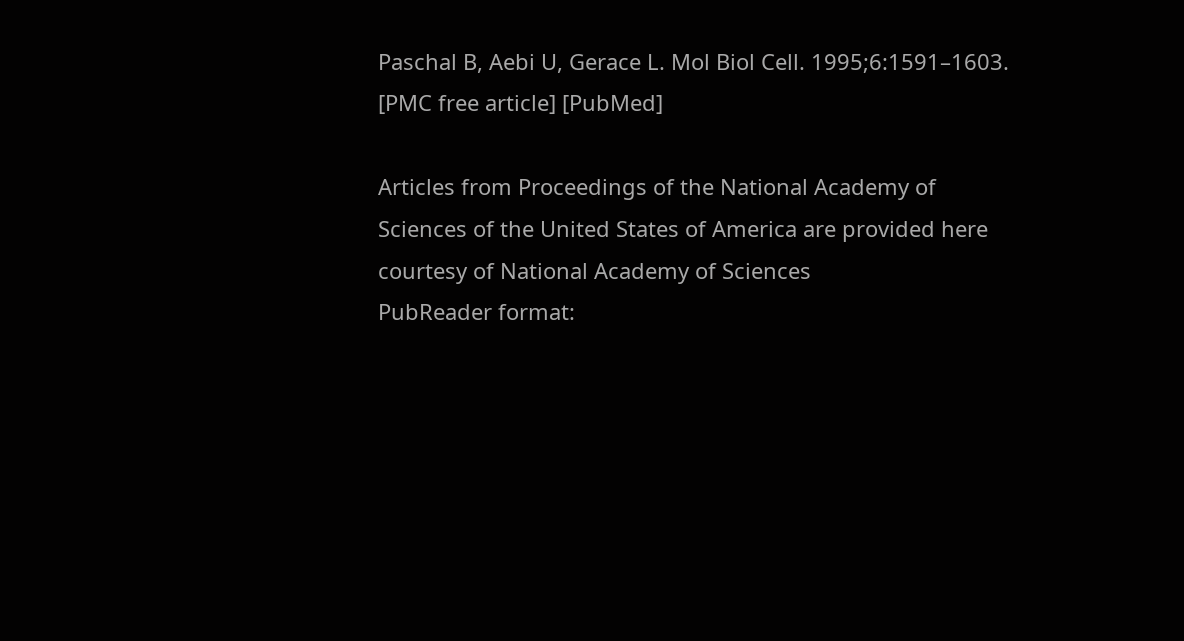Paschal B, Aebi U, Gerace L. Mol Biol Cell. 1995;6:1591–1603. [PMC free article] [PubMed]

Articles from Proceedings of the National Academy of Sciences of the United States of America are provided here courtesy of National Academy of Sciences
PubReader format: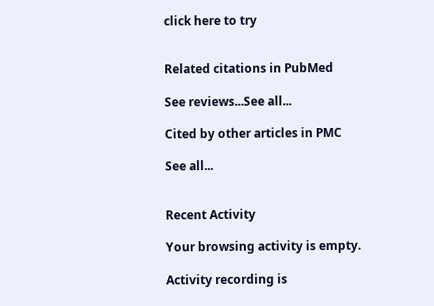click here to try


Related citations in PubMed

See reviews...See all...

Cited by other articles in PMC

See all...


Recent Activity

Your browsing activity is empty.

Activity recording is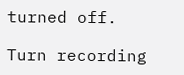turned off.

Turn recording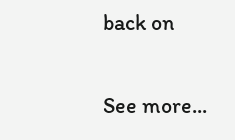back on

See more...